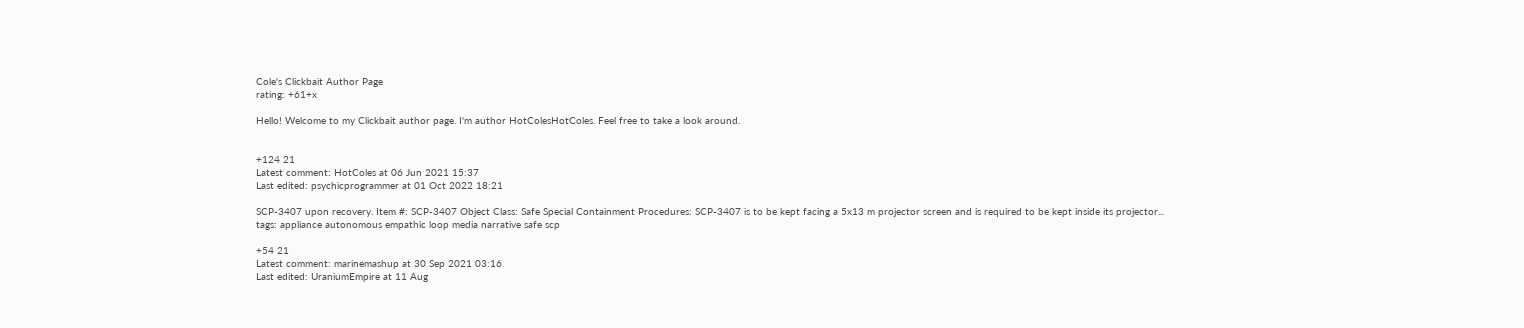Cole's Clickbait Author Page
rating: +61+x

Hello! Welcome to my Clickbait author page. I'm author HotColesHotColes. Feel free to take a look around.


+124 21
Latest comment: HotColes at 06 Jun 2021 15:37
Last edited: psychicprogrammer at 01 Oct 2022 18:21

SCP-3407 upon recovery. Item #: SCP-3407 Object Class: Safe Special Containment Procedures: SCP-3407 is to be kept facing a 5x13 m projector screen and is required to be kept inside its projector...
tags: appliance autonomous empathic loop media narrative safe scp

+54 21
Latest comment: marinemashup at 30 Sep 2021 03:16
Last edited: UraniumEmpire at 11 Aug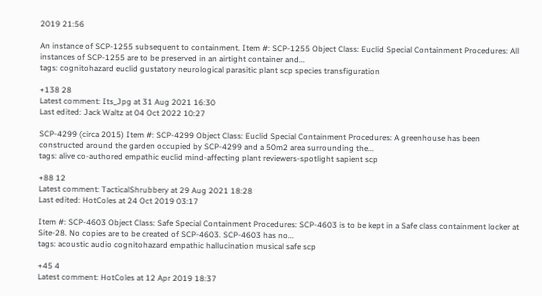2019 21:56

An instance of SCP-1255 subsequent to containment. Item #: SCP-1255 Object Class: Euclid Special Containment Procedures: All instances of SCP-1255 are to be preserved in an airtight container and...
tags: cognitohazard euclid gustatory neurological parasitic plant scp species transfiguration

+138 28
Latest comment: Its_Jpg at 31 Aug 2021 16:30
Last edited: Jack Waltz at 04 Oct 2022 10:27

SCP-4299 (circa 2015) Item #: SCP-4299 Object Class: Euclid Special Containment Procedures: A greenhouse has been constructed around the garden occupied by SCP-4299 and a 50m2 area surrounding the...
tags: alive co-authored empathic euclid mind-affecting plant reviewers-spotlight sapient scp

+88 12
Latest comment: TacticalShrubbery at 29 Aug 2021 18:28
Last edited: HotColes at 24 Oct 2019 03:17

Item #: SCP-4603 Object Class: Safe Special Containment Procedures: SCP-4603 is to be kept in a Safe class containment locker at Site-28. No copies are to be created of SCP-4603. SCP-4603 has no...
tags: acoustic audio cognitohazard empathic hallucination musical safe scp

+45 4
Latest comment: HotColes at 12 Apr 2019 18:37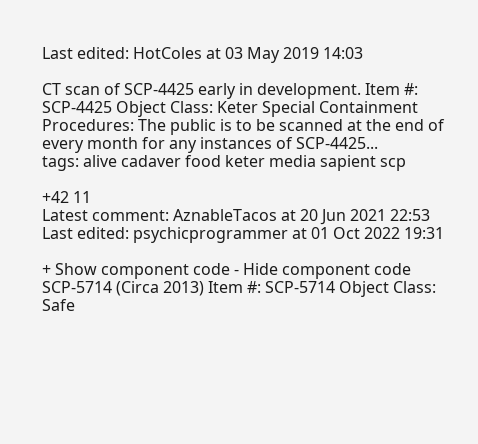Last edited: HotColes at 03 May 2019 14:03

CT scan of SCP-4425 early in development. Item #: SCP-4425 Object Class: Keter Special Containment Procedures: The public is to be scanned at the end of every month for any instances of SCP-4425...
tags: alive cadaver food keter media sapient scp

+42 11
Latest comment: AznableTacos at 20 Jun 2021 22:53
Last edited: psychicprogrammer at 01 Oct 2022 19:31

+ Show component code - Hide component code SCP-5714 (Circa 2013) Item #: SCP-5714 Object Class: Safe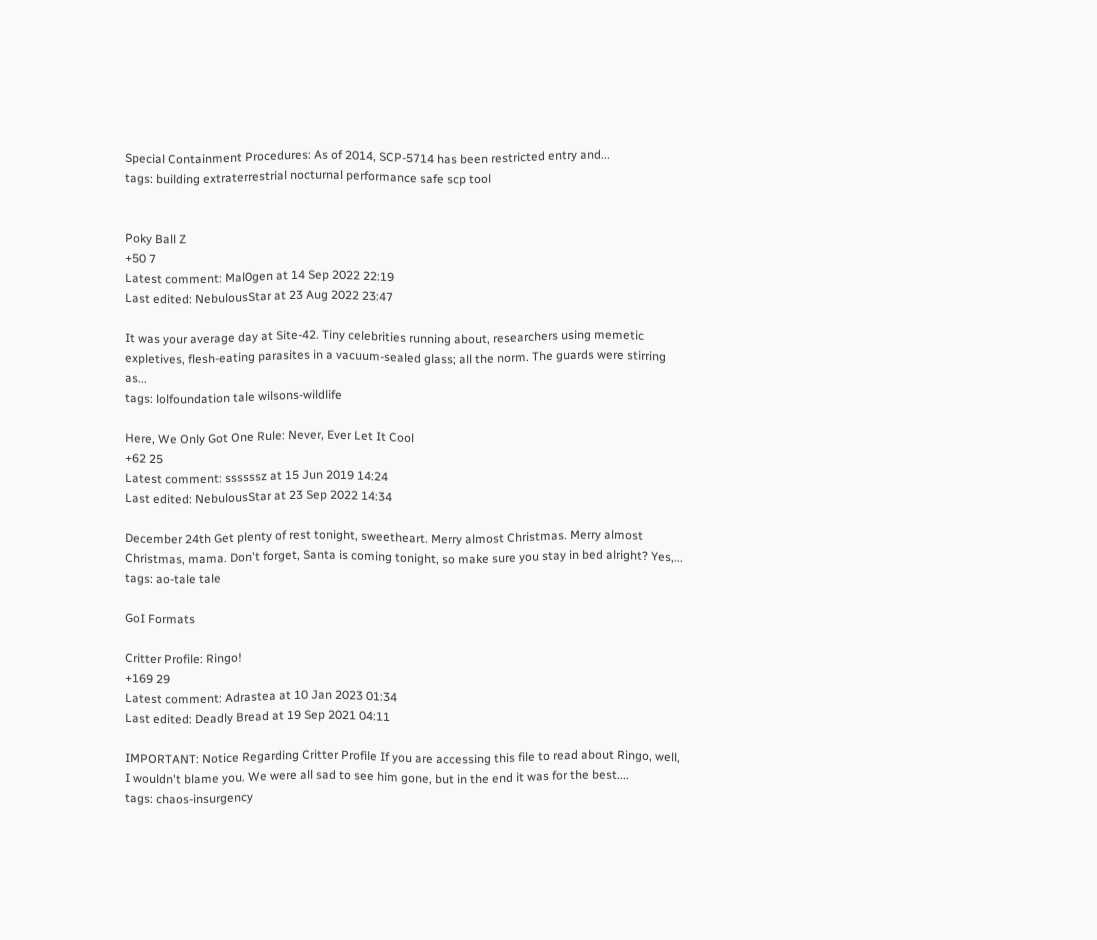Special Containment Procedures: As of 2014, SCP-5714 has been restricted entry and...
tags: building extraterrestrial nocturnal performance safe scp tool


Poky Ball Z
+50 7
Latest comment: Mal0gen at 14 Sep 2022 22:19
Last edited: NebulousStar at 23 Aug 2022 23:47

It was your average day at Site-42. Tiny celebrities running about, researchers using memetic expletives, flesh-eating parasites in a vacuum-sealed glass; all the norm. The guards were stirring as...
tags: lolfoundation tale wilsons-wildlife

Here, We Only Got One Rule: Never, Ever Let It Cool
+62 25
Latest comment: ssssssz at 15 Jun 2019 14:24
Last edited: NebulousStar at 23 Sep 2022 14:34

December 24th Get plenty of rest tonight, sweetheart. Merry almost Christmas. Merry almost Christmas, mama. Don't forget, Santa is coming tonight, so make sure you stay in bed alright? Yes,...
tags: ao-tale tale

GoI Formats

Critter Profile: Ringo!
+169 29
Latest comment: Adrastea at 10 Jan 2023 01:34
Last edited: Deadly Bread at 19 Sep 2021 04:11

IMPORTANT: Notice Regarding Critter Profile If you are accessing this file to read about Ringo, well, I wouldn't blame you. We were all sad to see him gone, but in the end it was for the best....
tags: chaos-insurgency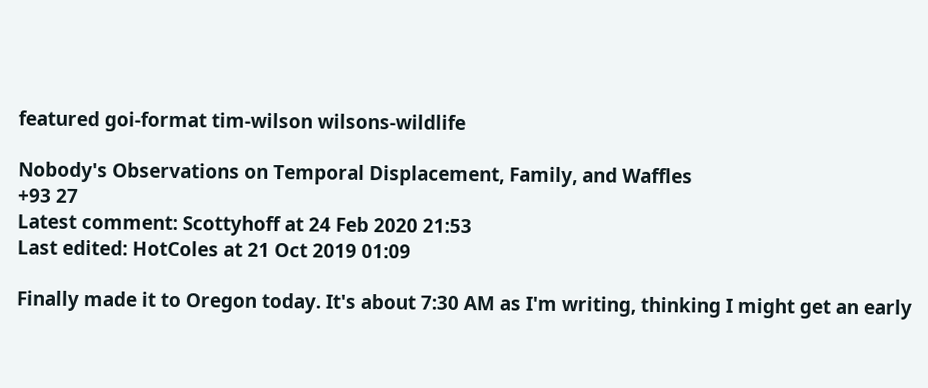featured goi-format tim-wilson wilsons-wildlife

Nobody's Observations on Temporal Displacement, Family, and Waffles
+93 27
Latest comment: Scottyhoff at 24 Feb 2020 21:53
Last edited: HotColes at 21 Oct 2019 01:09

Finally made it to Oregon today. It's about 7:30 AM as I'm writing, thinking I might get an early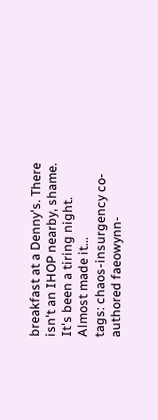breakfast at a Denny's. There isn't an IHOP nearby, shame. It's been a tiring night. Almost made it...
tags: chaos-insurgency co-authored faeowynn-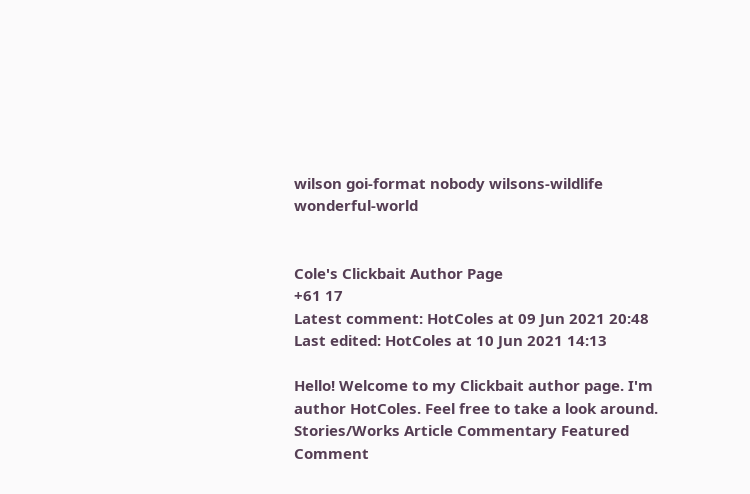wilson goi-format nobody wilsons-wildlife wonderful-world


Cole's Clickbait Author Page
+61 17
Latest comment: HotColes at 09 Jun 2021 20:48
Last edited: HotColes at 10 Jun 2021 14:13

Hello! Welcome to my Clickbait author page. I'm author HotColes. Feel free to take a look around. Stories/Works Article Commentary Featured Comment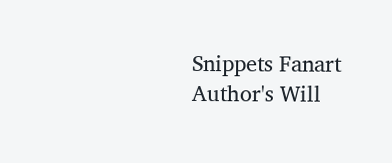Snippets Fanart Author's Will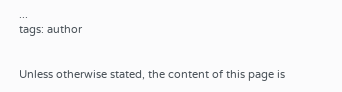...
tags: author


Unless otherwise stated, the content of this page is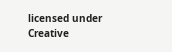licensed under Creative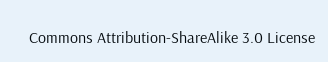Commons Attribution-ShareAlike 3.0 License